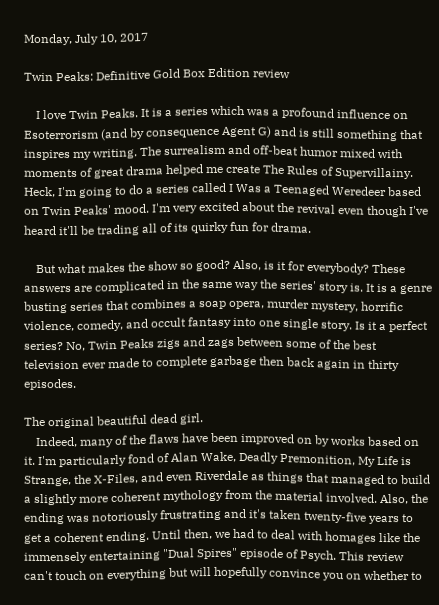Monday, July 10, 2017

Twin Peaks: Definitive Gold Box Edition review

    I love Twin Peaks. It is a series which was a profound influence on Esoterrorism (and by consequence Agent G) and is still something that inspires my writing. The surrealism and off-beat humor mixed with moments of great drama helped me create The Rules of Supervillainy. Heck, I'm going to do a series called I Was a Teenaged Weredeer based on Twin Peaks' mood. I'm very excited about the revival even though I've heard it'll be trading all of its quirky fun for drama.

    But what makes the show so good? Also, is it for everybody? These answers are complicated in the same way the series' story is. It is a genre busting series that combines a soap opera, murder mystery, horrific violence, comedy, and occult fantasy into one single story. Is it a perfect series? No, Twin Peaks zigs and zags between some of the best television ever made to complete garbage then back again in thirty episodes.

The original beautiful dead girl.
    Indeed, many of the flaws have been improved on by works based on it. I'm particularly fond of Alan Wake, Deadly Premonition, My Life is Strange, the X-Files, and even Riverdale as things that managed to build a slightly more coherent mythology from the material involved. Also, the ending was notoriously frustrating and it's taken twenty-five years to get a coherent ending. Until then, we had to deal with homages like the immensely entertaining "Dual Spires" episode of Psych. This review can't touch on everything but will hopefully convince you on whether to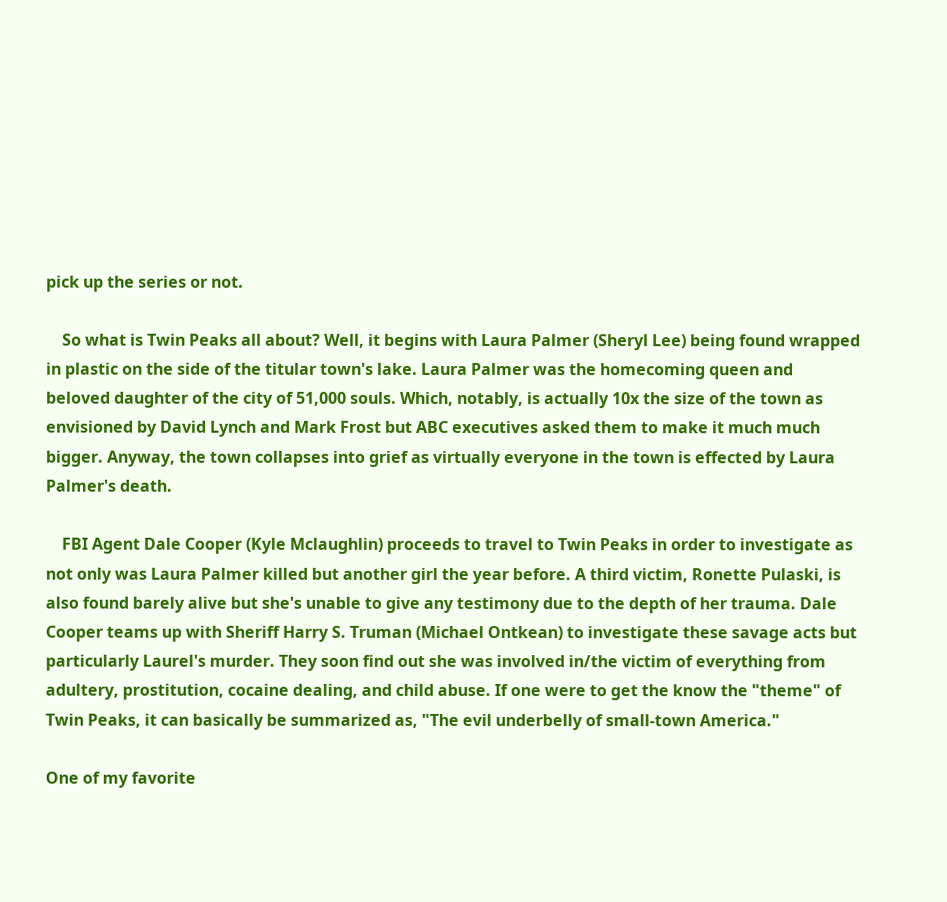pick up the series or not.

    So what is Twin Peaks all about? Well, it begins with Laura Palmer (Sheryl Lee) being found wrapped in plastic on the side of the titular town's lake. Laura Palmer was the homecoming queen and beloved daughter of the city of 51,000 souls. Which, notably, is actually 10x the size of the town as envisioned by David Lynch and Mark Frost but ABC executives asked them to make it much much bigger. Anyway, the town collapses into grief as virtually everyone in the town is effected by Laura Palmer's death.

    FBI Agent Dale Cooper (Kyle Mclaughlin) proceeds to travel to Twin Peaks in order to investigate as not only was Laura Palmer killed but another girl the year before. A third victim, Ronette Pulaski, is also found barely alive but she's unable to give any testimony due to the depth of her trauma. Dale Cooper teams up with Sheriff Harry S. Truman (Michael Ontkean) to investigate these savage acts but particularly Laurel's murder. They soon find out she was involved in/the victim of everything from adultery, prostitution, cocaine dealing, and child abuse. If one were to get the know the "theme" of Twin Peaks, it can basically be summarized as, "The evil underbelly of small-town America."

One of my favorite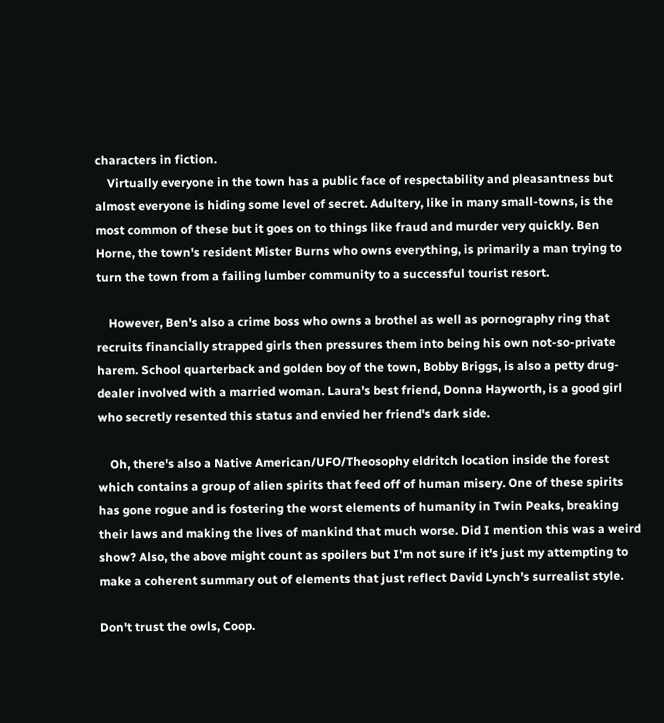characters in fiction.
    Virtually everyone in the town has a public face of respectability and pleasantness but almost everyone is hiding some level of secret. Adultery, like in many small-towns, is the most common of these but it goes on to things like fraud and murder very quickly. Ben Horne, the town's resident Mister Burns who owns everything, is primarily a man trying to turn the town from a failing lumber community to a successful tourist resort.

    However, Ben's also a crime boss who owns a brothel as well as pornography ring that recruits financially strapped girls then pressures them into being his own not-so-private harem. School quarterback and golden boy of the town, Bobby Briggs, is also a petty drug-dealer involved with a married woman. Laura's best friend, Donna Hayworth, is a good girl who secretly resented this status and envied her friend's dark side.

    Oh, there's also a Native American/UFO/Theosophy eldritch location inside the forest which contains a group of alien spirits that feed off of human misery. One of these spirits has gone rogue and is fostering the worst elements of humanity in Twin Peaks, breaking their laws and making the lives of mankind that much worse. Did I mention this was a weird show? Also, the above might count as spoilers but I'm not sure if it's just my attempting to make a coherent summary out of elements that just reflect David Lynch's surrealist style.

Don't trust the owls, Coop.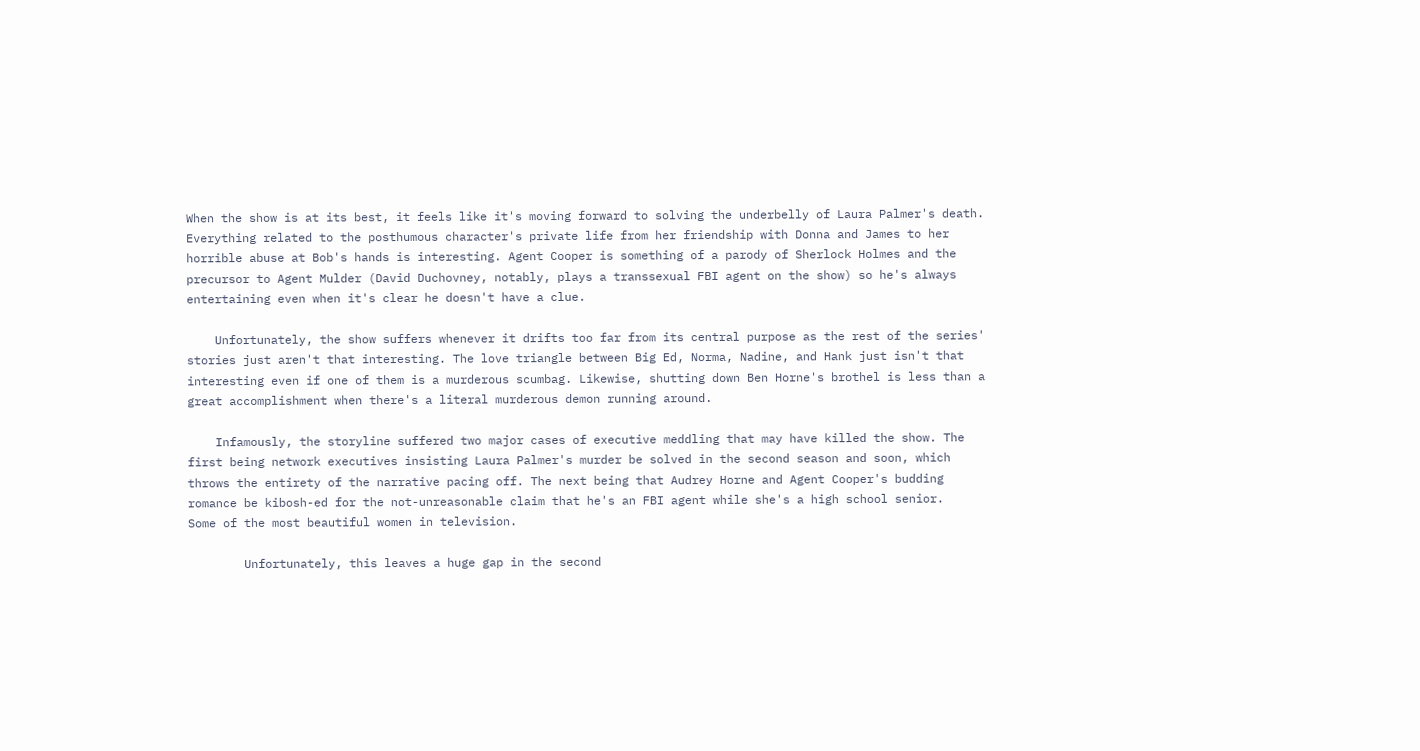When the show is at its best, it feels like it's moving forward to solving the underbelly of Laura Palmer's death. Everything related to the posthumous character's private life from her friendship with Donna and James to her horrible abuse at Bob's hands is interesting. Agent Cooper is something of a parody of Sherlock Holmes and the precursor to Agent Mulder (David Duchovney, notably, plays a transsexual FBI agent on the show) so he's always entertaining even when it's clear he doesn't have a clue.

    Unfortunately, the show suffers whenever it drifts too far from its central purpose as the rest of the series' stories just aren't that interesting. The love triangle between Big Ed, Norma, Nadine, and Hank just isn't that interesting even if one of them is a murderous scumbag. Likewise, shutting down Ben Horne's brothel is less than a great accomplishment when there's a literal murderous demon running around.

    Infamously, the storyline suffered two major cases of executive meddling that may have killed the show. The first being network executives insisting Laura Palmer's murder be solved in the second season and soon, which throws the entirety of the narrative pacing off. The next being that Audrey Horne and Agent Cooper's budding romance be kibosh-ed for the not-unreasonable claim that he's an FBI agent while she's a high school senior.
Some of the most beautiful women in television.

        Unfortunately, this leaves a huge gap in the second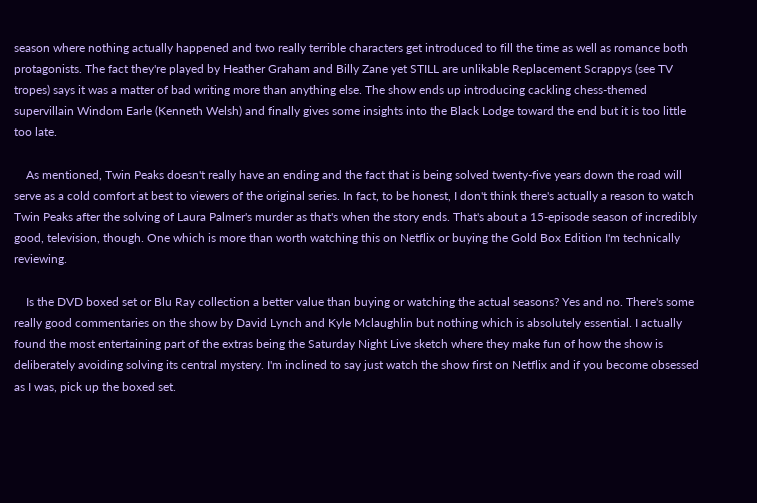season where nothing actually happened and two really terrible characters get introduced to fill the time as well as romance both protagonists. The fact they're played by Heather Graham and Billy Zane yet STILL are unlikable Replacement Scrappys (see TV tropes) says it was a matter of bad writing more than anything else. The show ends up introducing cackling chess-themed supervillain Windom Earle (Kenneth Welsh) and finally gives some insights into the Black Lodge toward the end but it is too little too late.

    As mentioned, Twin Peaks doesn't really have an ending and the fact that is being solved twenty-five years down the road will serve as a cold comfort at best to viewers of the original series. In fact, to be honest, I don't think there's actually a reason to watch Twin Peaks after the solving of Laura Palmer's murder as that's when the story ends. That's about a 15-episode season of incredibly good, television, though. One which is more than worth watching this on Netflix or buying the Gold Box Edition I'm technically reviewing.

    Is the DVD boxed set or Blu Ray collection a better value than buying or watching the actual seasons? Yes and no. There's some really good commentaries on the show by David Lynch and Kyle Mclaughlin but nothing which is absolutely essential. I actually found the most entertaining part of the extras being the Saturday Night Live sketch where they make fun of how the show is deliberately avoiding solving its central mystery. I'm inclined to say just watch the show first on Netflix and if you become obsessed as I was, pick up the boxed set.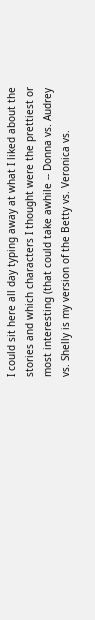I could sit here all day typing away at what I liked about the stories and which characters I thought were the prettiest or most interesting (that could take awhile -- Donna vs. Audrey vs. Shelly is my version of the Betty vs. Veronica vs.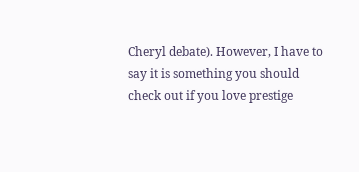Cheryl debate). However, I have to say it is something you should check out if you love prestige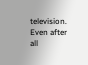television. Even after all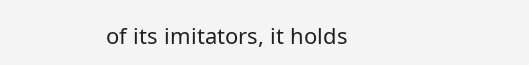of its imitators, it holds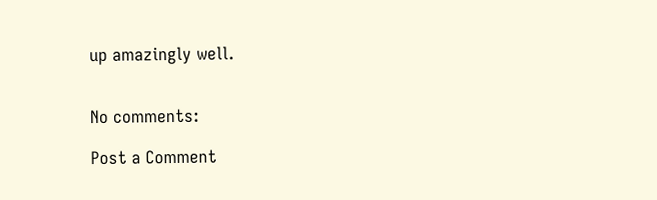up amazingly well.


No comments:

Post a Comment